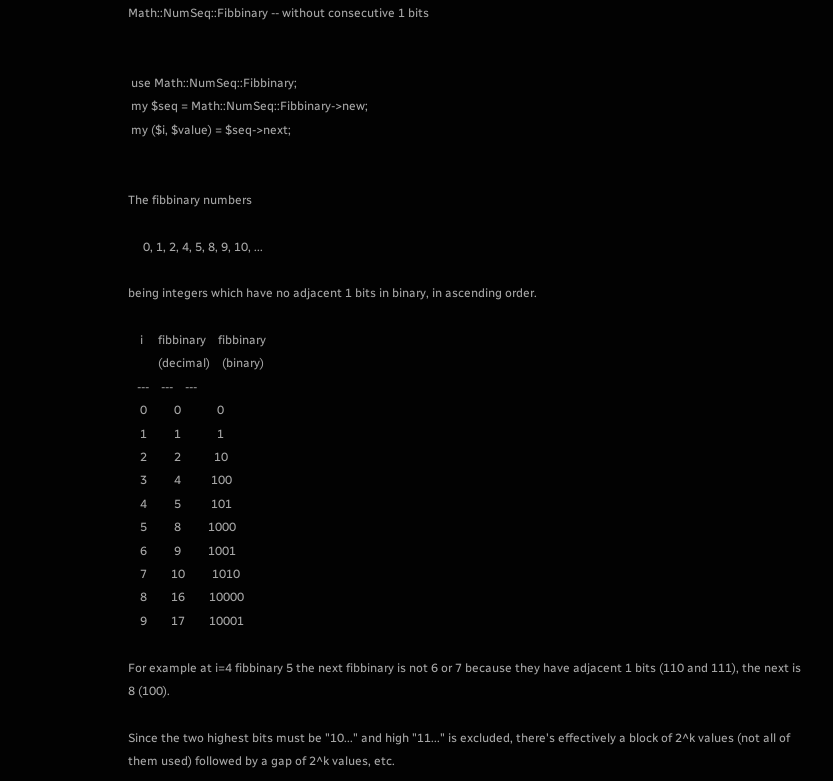Math::NumSeq::Fibbinary -- without consecutive 1 bits


 use Math::NumSeq::Fibbinary;
 my $seq = Math::NumSeq::Fibbinary->new;
 my ($i, $value) = $seq->next;


The fibbinary numbers

     0, 1, 2, 4, 5, 8, 9, 10, ...

being integers which have no adjacent 1 bits in binary, in ascending order.

    i     fibbinary    fibbinary
          (decimal)    (binary)
   ---    ---    ---
    0         0            0
    1         1            1
    2         2           10
    3         4          100
    4         5          101
    5         8         1000
    6         9         1001
    7        10         1010
    8        16        10000
    9        17        10001

For example at i=4 fibbinary 5 the next fibbinary is not 6 or 7 because they have adjacent 1 bits (110 and 111), the next is 8 (100).

Since the two highest bits must be "10..." and high "11..." is excluded, there's effectively a block of 2^k values (not all of them used) followed by a gap of 2^k values, etc.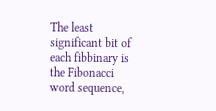The least significant bit of each fibbinary is the Fibonacci word sequence,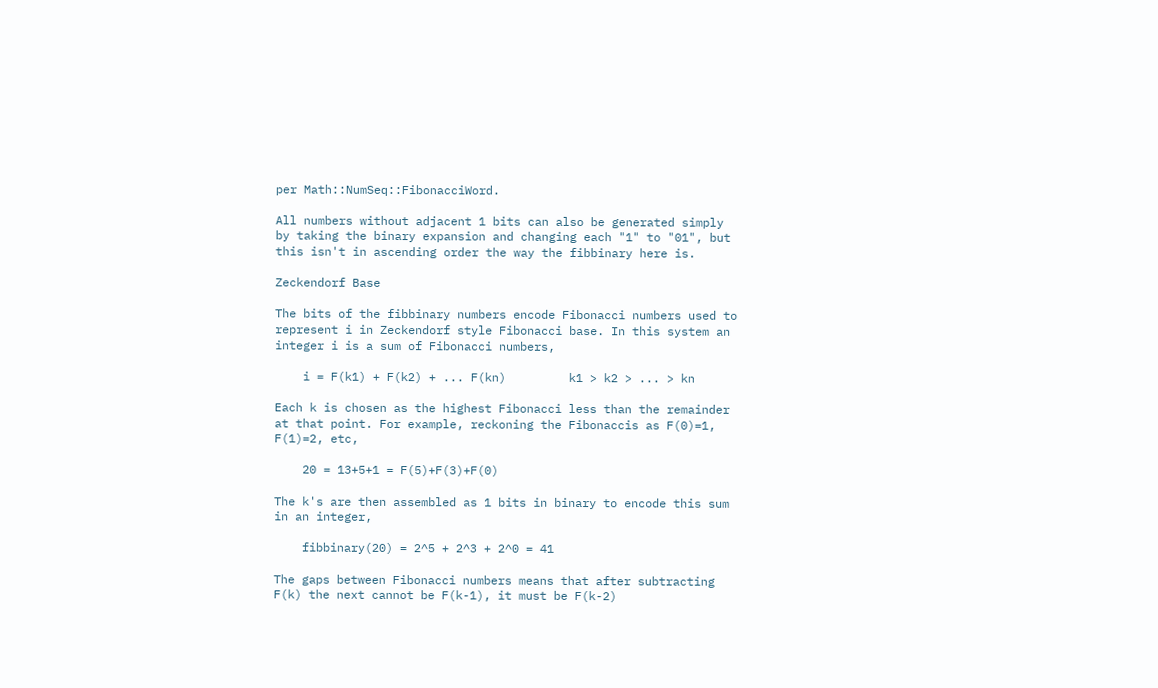per Math::NumSeq::FibonacciWord.

All numbers without adjacent 1 bits can also be generated simply by taking the binary expansion and changing each "1" to "01", but this isn't in ascending order the way the fibbinary here is.

Zeckendorf Base

The bits of the fibbinary numbers encode Fibonacci numbers used to represent i in Zeckendorf style Fibonacci base. In this system an integer i is a sum of Fibonacci numbers,

    i = F(k1) + F(k2) + ... F(kn)         k1 > k2 > ... > kn

Each k is chosen as the highest Fibonacci less than the remainder at that point. For example, reckoning the Fibonaccis as F(0)=1, F(1)=2, etc,

    20 = 13+5+1 = F(5)+F(3)+F(0)

The k's are then assembled as 1 bits in binary to encode this sum in an integer,

    fibbinary(20) = 2^5 + 2^3 + 2^0 = 41

The gaps between Fibonacci numbers means that after subtracting F(k) the next cannot be F(k-1), it must be F(k-2)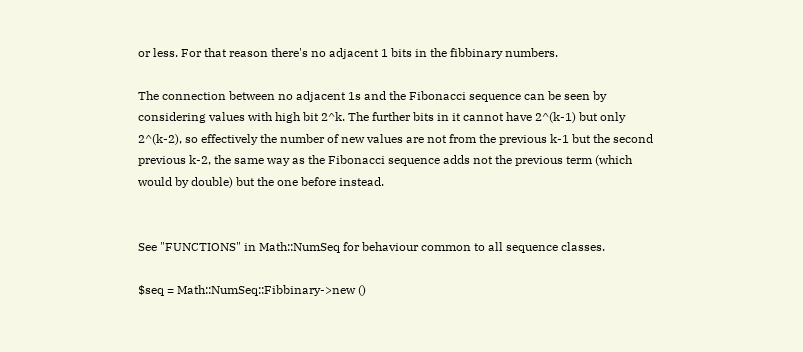or less. For that reason there's no adjacent 1 bits in the fibbinary numbers.

The connection between no adjacent 1s and the Fibonacci sequence can be seen by considering values with high bit 2^k. The further bits in it cannot have 2^(k-1) but only 2^(k-2), so effectively the number of new values are not from the previous k-1 but the second previous k-2, the same way as the Fibonacci sequence adds not the previous term (which would by double) but the one before instead.


See "FUNCTIONS" in Math::NumSeq for behaviour common to all sequence classes.

$seq = Math::NumSeq::Fibbinary->new ()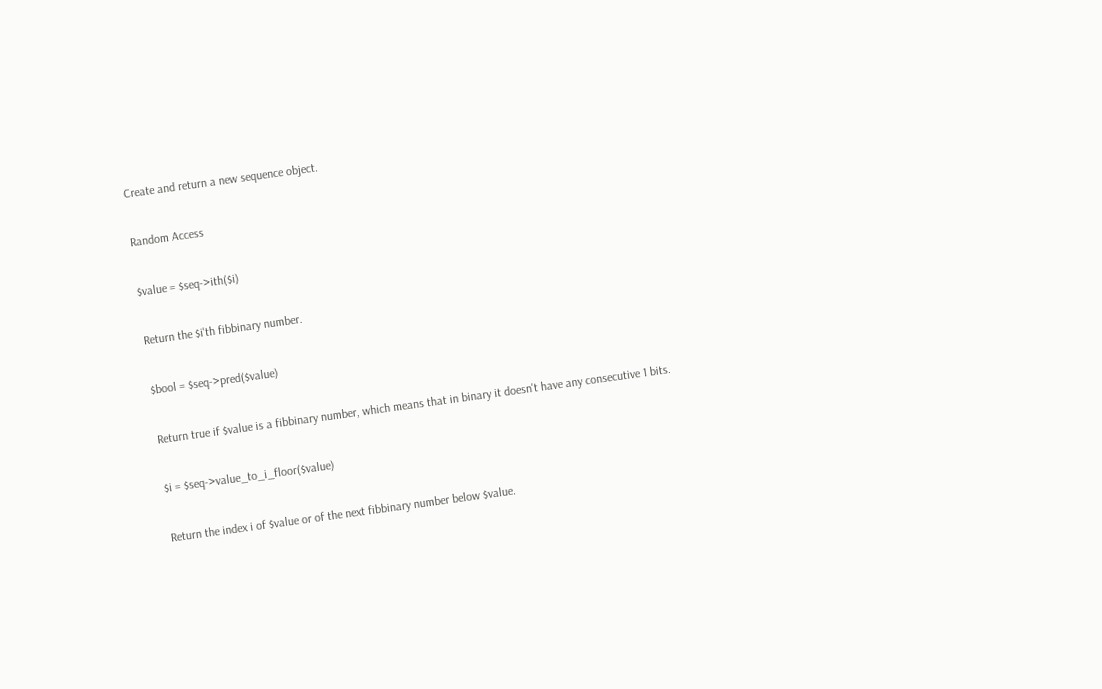Create and return a new sequence object.

Random Access

$value = $seq->ith($i)

Return the $i'th fibbinary number.

$bool = $seq->pred($value)

Return true if $value is a fibbinary number, which means that in binary it doesn't have any consecutive 1 bits.

$i = $seq->value_to_i_floor($value)

Return the index i of $value or of the next fibbinary number below $value.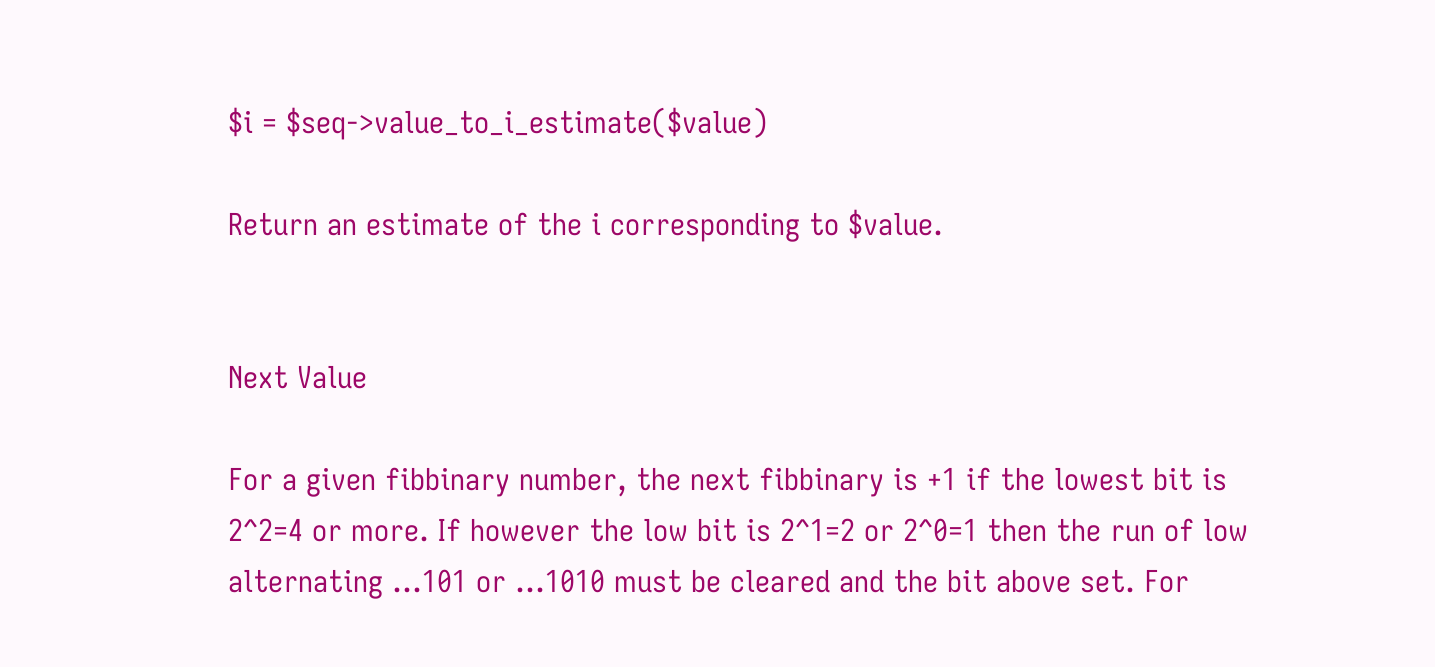$i = $seq->value_to_i_estimate($value)

Return an estimate of the i corresponding to $value.


Next Value

For a given fibbinary number, the next fibbinary is +1 if the lowest bit is 2^2=4 or more. If however the low bit is 2^1=2 or 2^0=1 then the run of low alternating ...101 or ...1010 must be cleared and the bit above set. For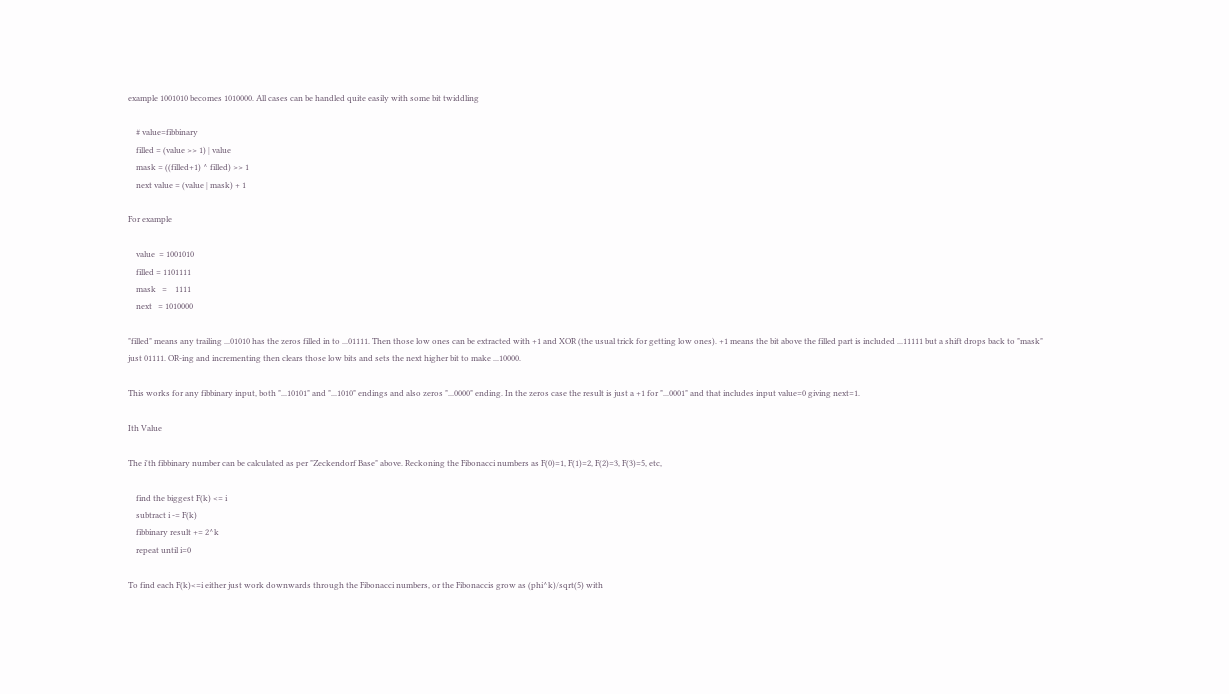example 1001010 becomes 1010000. All cases can be handled quite easily with some bit twiddling

    # value=fibbinary
    filled = (value >> 1) | value
    mask = ((filled+1) ^ filled) >> 1
    next value = (value | mask) + 1

For example

    value  = 1001010
    filled = 1101111
    mask   =    1111
    next   = 1010000

"filled" means any trailing ...01010 has the zeros filled in to ...01111. Then those low ones can be extracted with +1 and XOR (the usual trick for getting low ones). +1 means the bit above the filled part is included ...11111 but a shift drops back to "mask" just 01111. OR-ing and incrementing then clears those low bits and sets the next higher bit to make ...10000.

This works for any fibbinary input, both "...10101" and "...1010" endings and also zeros "...0000" ending. In the zeros case the result is just a +1 for "...0001" and that includes input value=0 giving next=1.

Ith Value

The i'th fibbinary number can be calculated as per "Zeckendorf Base" above. Reckoning the Fibonacci numbers as F(0)=1, F(1)=2, F(2)=3, F(3)=5, etc,

    find the biggest F(k) <= i
    subtract i -= F(k)
    fibbinary result += 2^k
    repeat until i=0

To find each F(k)<=i either just work downwards through the Fibonacci numbers, or the Fibonaccis grow as (phi^k)/sqrt(5) with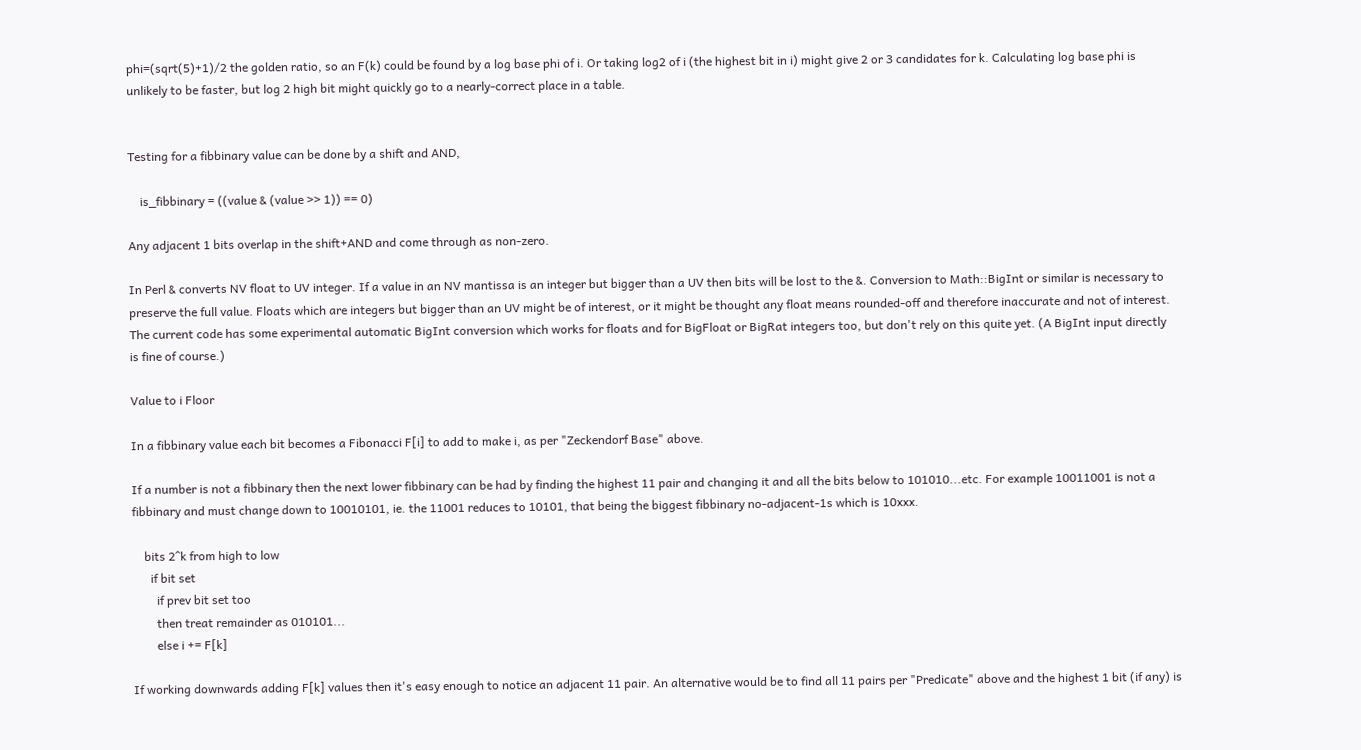phi=(sqrt(5)+1)/2 the golden ratio, so an F(k) could be found by a log base phi of i. Or taking log2 of i (the highest bit in i) might give 2 or 3 candidates for k. Calculating log base phi is unlikely to be faster, but log 2 high bit might quickly go to a nearly-correct place in a table.


Testing for a fibbinary value can be done by a shift and AND,

    is_fibbinary = ((value & (value >> 1)) == 0)

Any adjacent 1 bits overlap in the shift+AND and come through as non-zero.

In Perl & converts NV float to UV integer. If a value in an NV mantissa is an integer but bigger than a UV then bits will be lost to the &. Conversion to Math::BigInt or similar is necessary to preserve the full value. Floats which are integers but bigger than an UV might be of interest, or it might be thought any float means rounded-off and therefore inaccurate and not of interest. The current code has some experimental automatic BigInt conversion which works for floats and for BigFloat or BigRat integers too, but don't rely on this quite yet. (A BigInt input directly is fine of course.)

Value to i Floor

In a fibbinary value each bit becomes a Fibonacci F[i] to add to make i, as per "Zeckendorf Base" above.

If a number is not a fibbinary then the next lower fibbinary can be had by finding the highest 11 pair and changing it and all the bits below to 101010...etc. For example 10011001 is not a fibbinary and must change down to 10010101, ie. the 11001 reduces to 10101, that being the biggest fibbinary no-adjacent-1s which is 10xxx.

    bits 2^k from high to low
      if bit set
        if prev bit set too
        then treat remainder as 010101...
        else i += F[k]

If working downwards adding F[k] values then it's easy enough to notice an adjacent 11 pair. An alternative would be to find all 11 pairs per "Predicate" above and the highest 1 bit (if any) is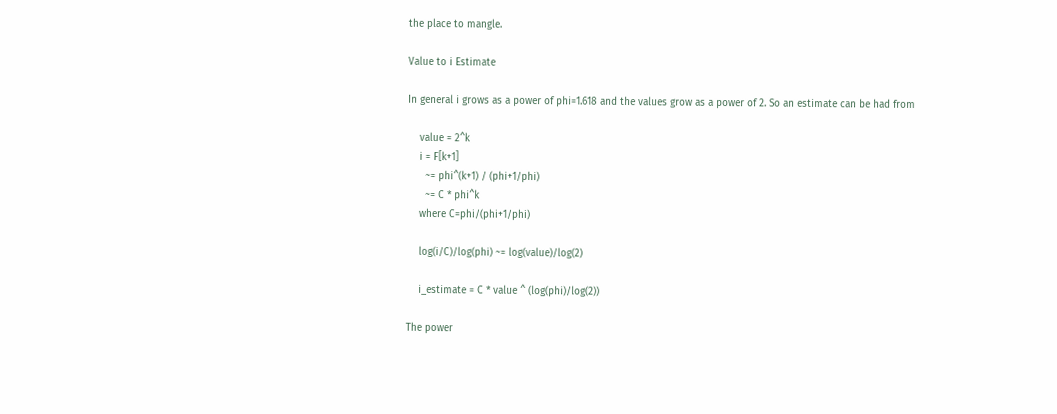the place to mangle.

Value to i Estimate

In general i grows as a power of phi=1.618 and the values grow as a power of 2. So an estimate can be had from

    value = 2^k
    i = F[k+1]
      ~= phi^(k+1) / (phi+1/phi)
      ~= C * phi^k
    where C=phi/(phi+1/phi)

    log(i/C)/log(phi) ~= log(value)/log(2)

    i_estimate = C * value ^ (log(phi)/log(2))

The power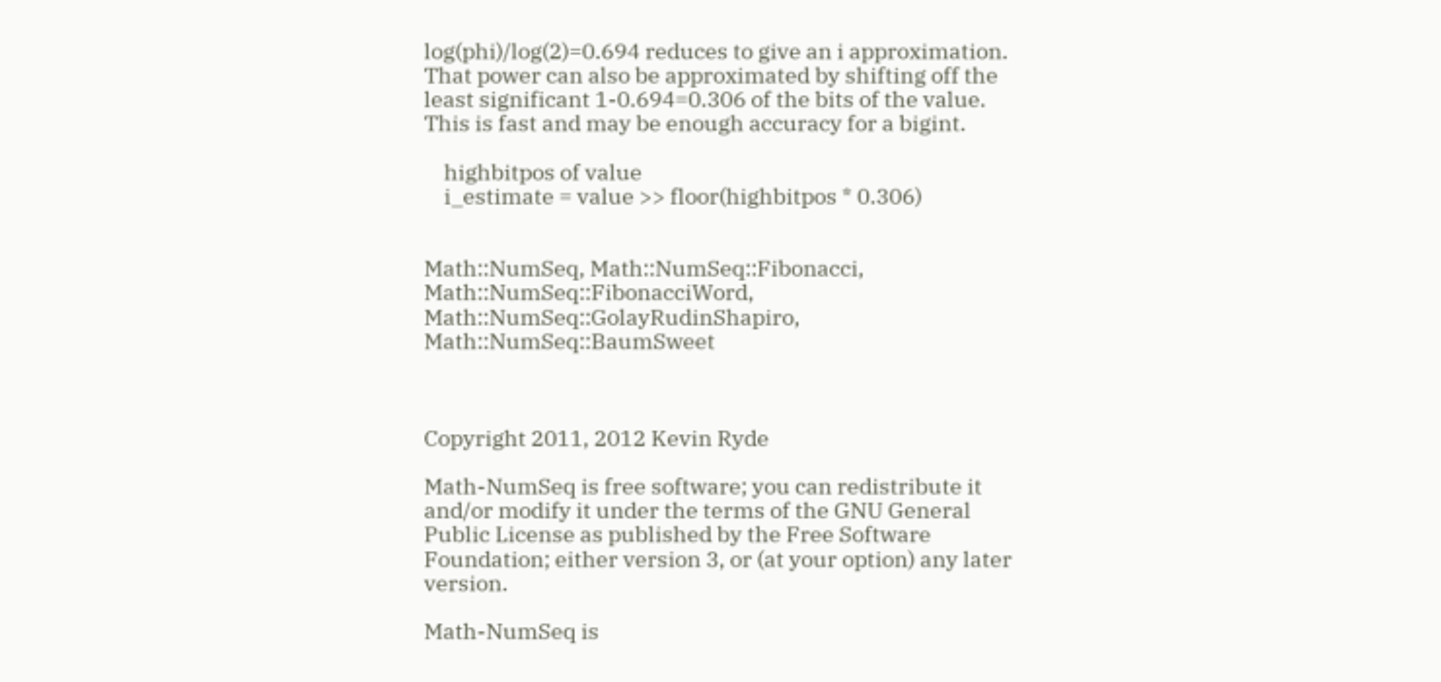log(phi)/log(2)=0.694 reduces to give an i approximation. That power can also be approximated by shifting off the least significant 1-0.694=0.306 of the bits of the value. This is fast and may be enough accuracy for a bigint.

    highbitpos of value
    i_estimate = value >> floor(highbitpos * 0.306)


Math::NumSeq, Math::NumSeq::Fibonacci, Math::NumSeq::FibonacciWord, Math::NumSeq::GolayRudinShapiro, Math::NumSeq::BaumSweet



Copyright 2011, 2012 Kevin Ryde

Math-NumSeq is free software; you can redistribute it and/or modify it under the terms of the GNU General Public License as published by the Free Software Foundation; either version 3, or (at your option) any later version.

Math-NumSeq is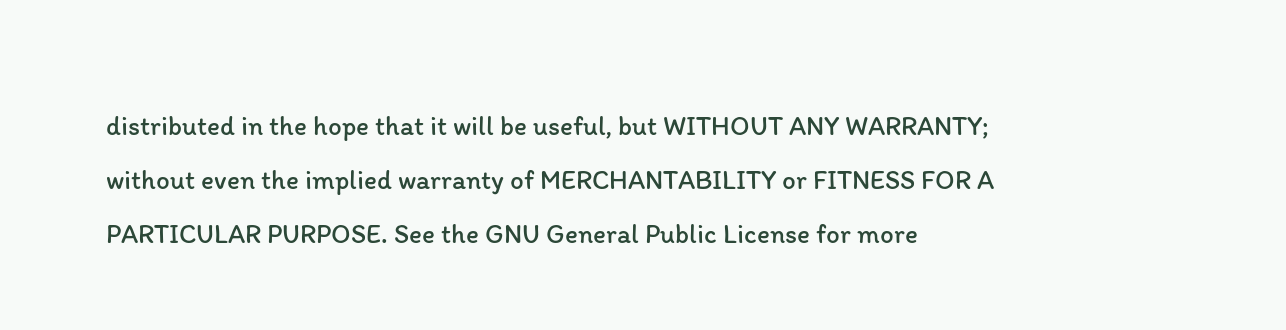distributed in the hope that it will be useful, but WITHOUT ANY WARRANTY; without even the implied warranty of MERCHANTABILITY or FITNESS FOR A PARTICULAR PURPOSE. See the GNU General Public License for more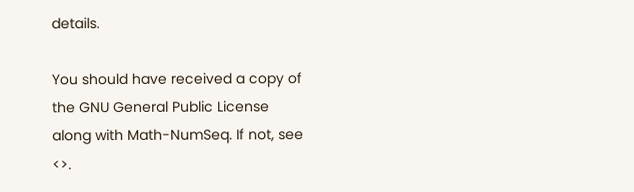details.

You should have received a copy of the GNU General Public License along with Math-NumSeq. If not, see <>.